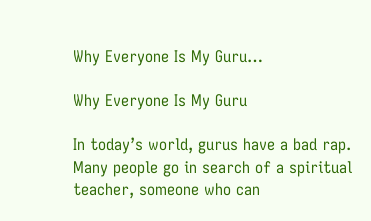Why Everyone Is My Guru…

Why Everyone Is My Guru

In today’s world, gurus have a bad rap. Many people go in search of a spiritual teacher, someone who can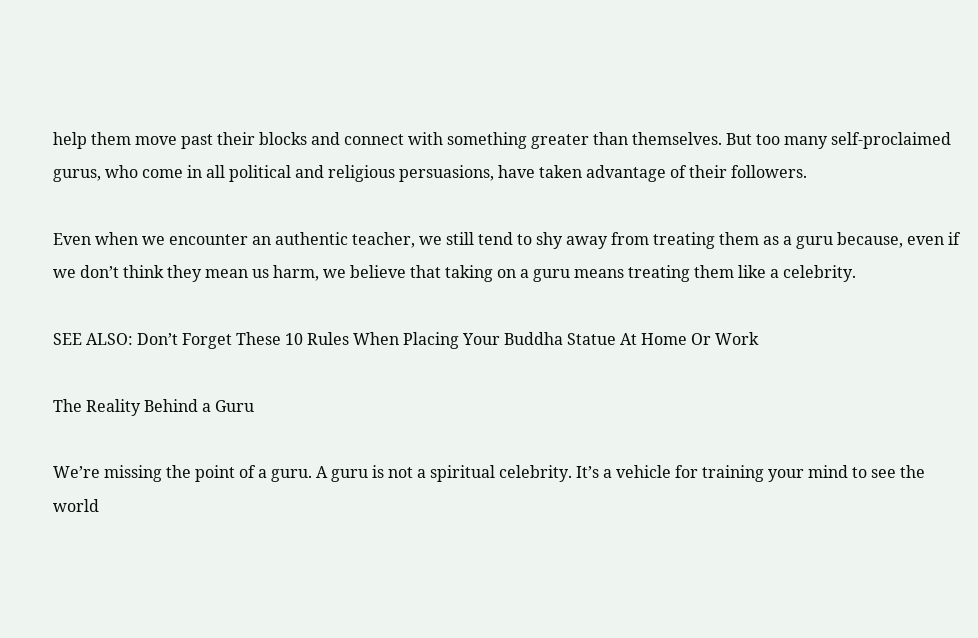help them move past their blocks and connect with something greater than themselves. But too many self-proclaimed gurus, who come in all political and religious persuasions, have taken advantage of their followers.

Even when we encounter an authentic teacher, we still tend to shy away from treating them as a guru because, even if we don’t think they mean us harm, we believe that taking on a guru means treating them like a celebrity.

SEE ALSO: Don’t Forget These 10 Rules When Placing Your Buddha Statue At Home Or Work

The Reality Behind a Guru

We’re missing the point of a guru. A guru is not a spiritual celebrity. It’s a vehicle for training your mind to see the world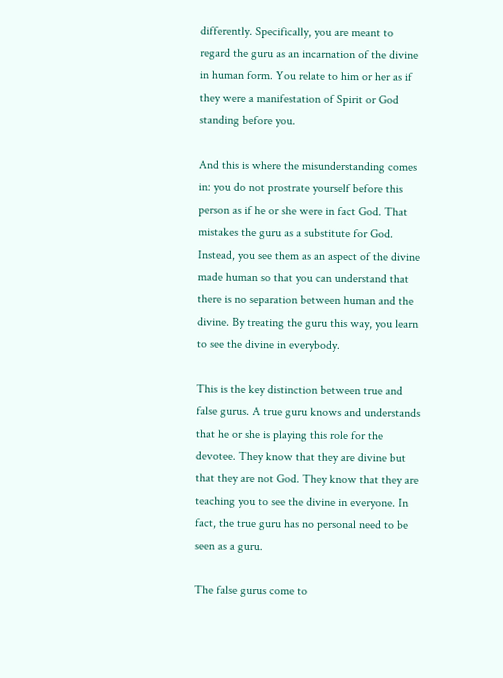differently. Specifically, you are meant to regard the guru as an incarnation of the divine in human form. You relate to him or her as if they were a manifestation of Spirit or God standing before you.

And this is where the misunderstanding comes in: you do not prostrate yourself before this person as if he or she were in fact God. That mistakes the guru as a substitute for God. Instead, you see them as an aspect of the divine made human so that you can understand that there is no separation between human and the divine. By treating the guru this way, you learn to see the divine in everybody.

This is the key distinction between true and false gurus. A true guru knows and understands that he or she is playing this role for the devotee. They know that they are divine but that they are not God. They know that they are teaching you to see the divine in everyone. In fact, the true guru has no personal need to be seen as a guru.

The false gurus come to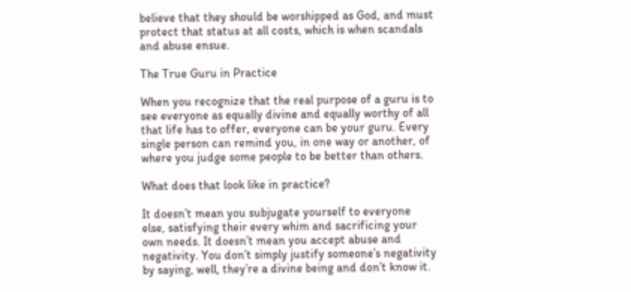believe that they should be worshipped as God, and must protect that status at all costs, which is when scandals and abuse ensue.

The True Guru in Practice

When you recognize that the real purpose of a guru is to see everyone as equally divine and equally worthy of all that life has to offer, everyone can be your guru. Every single person can remind you, in one way or another, of where you judge some people to be better than others.

What does that look like in practice?

It doesn’t mean you subjugate yourself to everyone else, satisfying their every whim and sacrificing your own needs. It doesn’t mean you accept abuse and negativity. You don’t simply justify someone’s negativity by saying, well, they’re a divine being and don’t know it.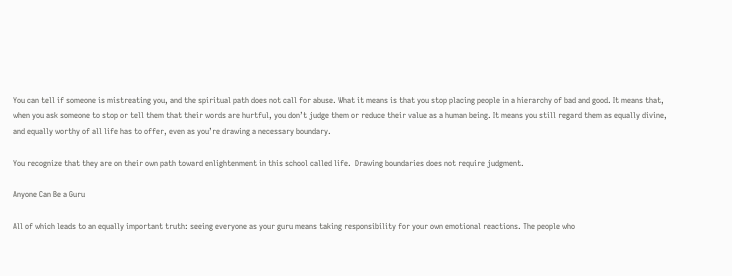You can tell if someone is mistreating you, and the spiritual path does not call for abuse. What it means is that you stop placing people in a hierarchy of bad and good. It means that, when you ask someone to stop or tell them that their words are hurtful, you don’t judge them or reduce their value as a human being. It means you still regard them as equally divine, and equally worthy of all life has to offer, even as you’re drawing a necessary boundary.

You recognize that they are on their own path toward enlightenment in this school called life.  Drawing boundaries does not require judgment.

Anyone Can Be a Guru

All of which leads to an equally important truth: seeing everyone as your guru means taking responsibility for your own emotional reactions. The people who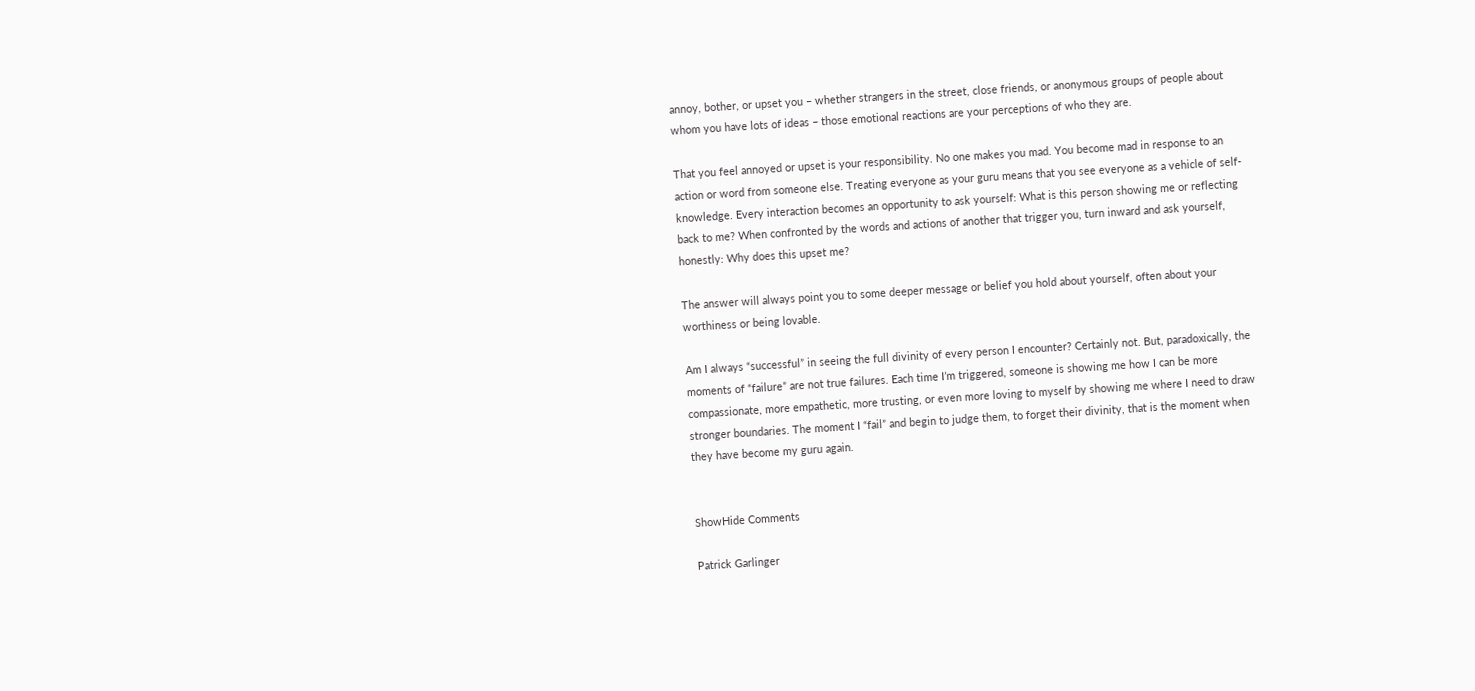annoy, bother, or upset you – whether strangers in the street, close friends, or anonymous groups of people about whom you have lots of ideas – those emotional reactions are your perceptions of who they are.

That you feel annoyed or upset is your responsibility. No one makes you mad. You become mad in response to an action or word from someone else. Treating everyone as your guru means that you see everyone as a vehicle of self-knowledge. Every interaction becomes an opportunity to ask yourself: What is this person showing me or reflecting back to me? When confronted by the words and actions of another that trigger you, turn inward and ask yourself, honestly: Why does this upset me?

The answer will always point you to some deeper message or belief you hold about yourself, often about your worthiness or being lovable.

Am I always “successful” in seeing the full divinity of every person I encounter? Certainly not. But, paradoxically, the moments of “failure” are not true failures. Each time I’m triggered, someone is showing me how I can be more compassionate, more empathetic, more trusting, or even more loving to myself by showing me where I need to draw stronger boundaries. The moment I “fail” and begin to judge them, to forget their divinity, that is the moment when they have become my guru again.


ShowHide Comments

Patrick Garlinger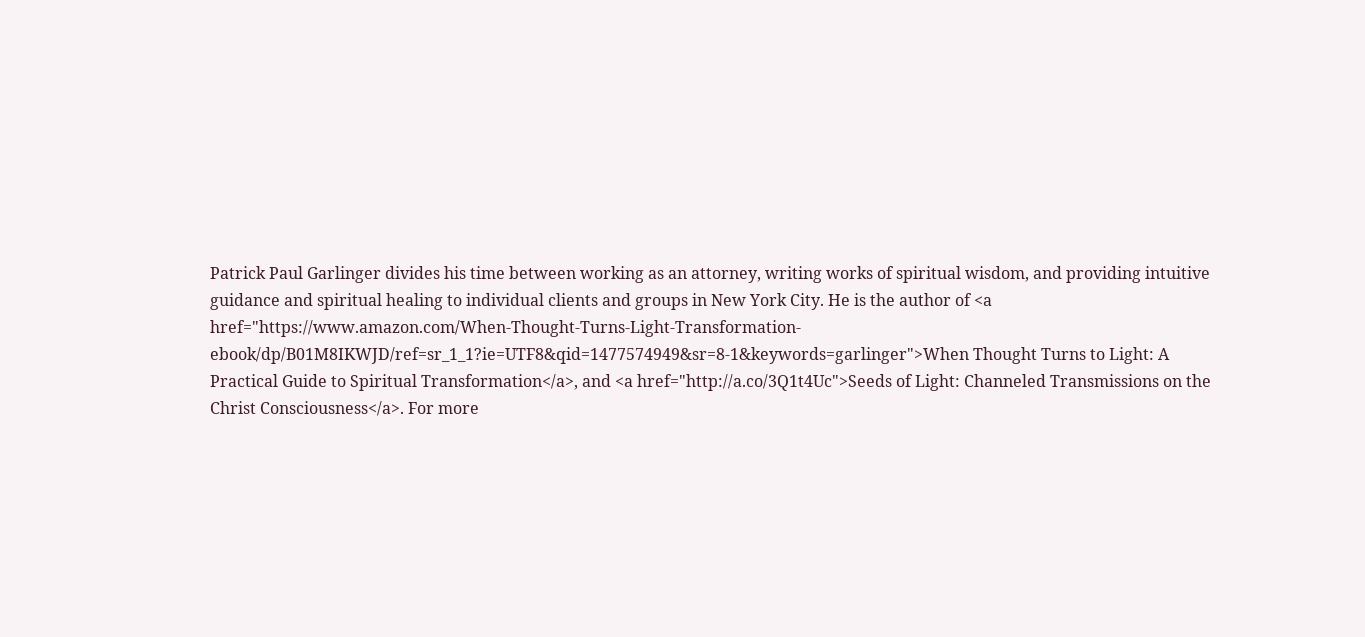Patrick Paul Garlinger divides his time between working as an attorney, writing works of spiritual wisdom, and providing intuitive guidance and spiritual healing to individual clients and groups in New York City. He is the author of <a href="https://www.amazon.com/When-Thought-Turns-Light-Transformation-ebook/dp/B01M8IKWJD/ref=sr_1_1?ie=UTF8&qid=1477574949&sr=8-1&keywords=garlinger">When Thought Turns to Light: A Practical Guide to Spiritual Transformation</a>, and <a href="http://a.co/3Q1t4Uc">Seeds of Light: Channeled Transmissions on the Christ Consciousness</a>. For more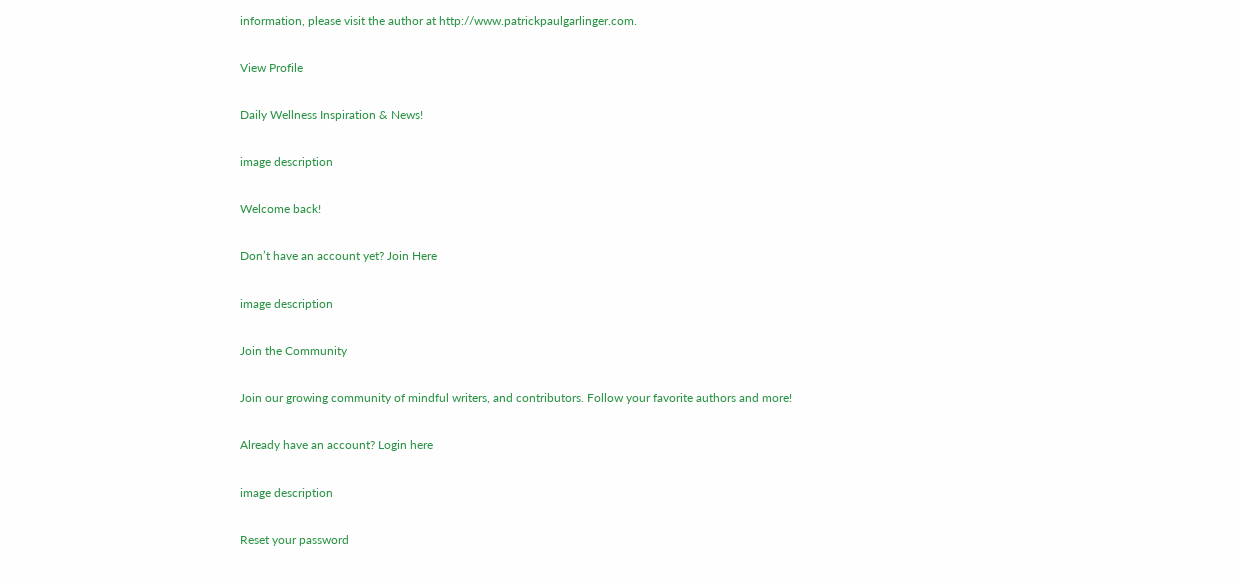information, please visit the author at http://www.patrickpaulgarlinger.com.

View Profile

Daily Wellness Inspiration & News!

image description

Welcome back!

Don’t have an account yet? Join Here

image description

Join the Community

Join our growing community of mindful writers, and contributors. Follow your favorite authors and more!

Already have an account? Login here

image description

Reset your password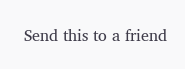Send this to a friend